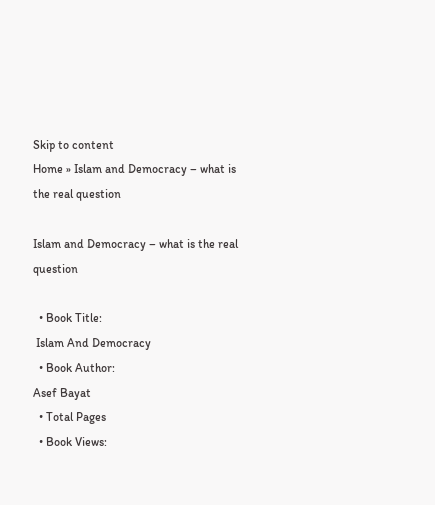Skip to content
Home » Islam and Democracy – what is the real question

Islam and Democracy – what is the real question

  • Book Title:
 Islam And Democracy
  • Book Author:
Asef Bayat
  • Total Pages
  • Book Views: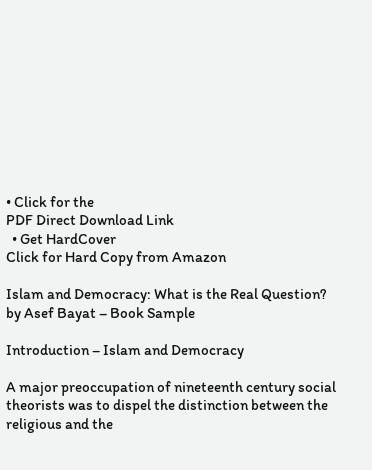• Click for the
PDF Direct Download Link
  • Get HardCover
Click for Hard Copy from Amazon

Islam and Democracy: What is the Real Question? by Asef Bayat – Book Sample

Introduction – Islam and Democracy

A major preoccupation of nineteenth century social theorists was to dispel the distinction between the religious and the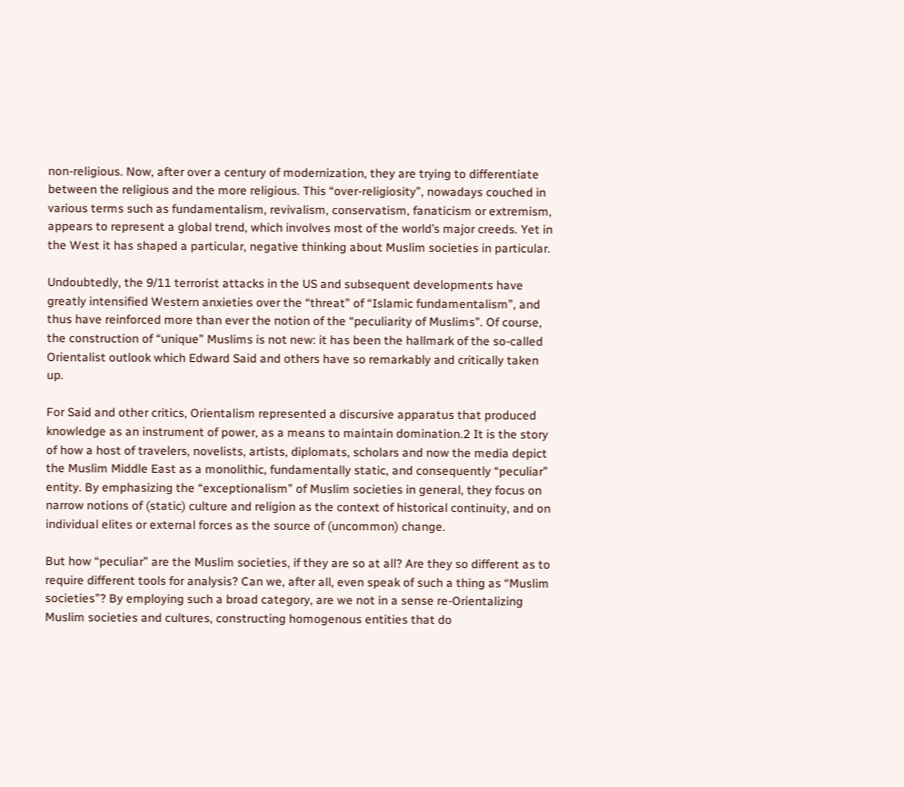non-religious. Now, after over a century of modernization, they are trying to differentiate between the religious and the more religious. This “over-religiosity”, nowadays couched in various terms such as fundamentalism, revivalism, conservatism, fanaticism or extremism, appears to represent a global trend, which involves most of the world’s major creeds. Yet in the West it has shaped a particular, negative thinking about Muslim societies in particular.

Undoubtedly, the 9/11 terrorist attacks in the US and subsequent developments have greatly intensified Western anxieties over the “threat” of “Islamic fundamentalism”, and thus have reinforced more than ever the notion of the “peculiarity of Muslims”. Of course, the construction of “unique” Muslims is not new: it has been the hallmark of the so-called Orientalist outlook which Edward Said and others have so remarkably and critically taken up.

For Said and other critics, Orientalism represented a discursive apparatus that produced knowledge as an instrument of power, as a means to maintain domination.2 It is the story of how a host of travelers, novelists, artists, diplomats, scholars and now the media depict the Muslim Middle East as a monolithic, fundamentally static, and consequently “peculiar” entity. By emphasizing the “exceptionalism” of Muslim societies in general, they focus on narrow notions of (static) culture and religion as the context of historical continuity, and on individual elites or external forces as the source of (uncommon) change.

But how “peculiar” are the Muslim societies, if they are so at all? Are they so different as to require different tools for analysis? Can we, after all, even speak of such a thing as “Muslim societies”? By employing such a broad category, are we not in a sense re-Orientalizing Muslim societies and cultures, constructing homogenous entities that do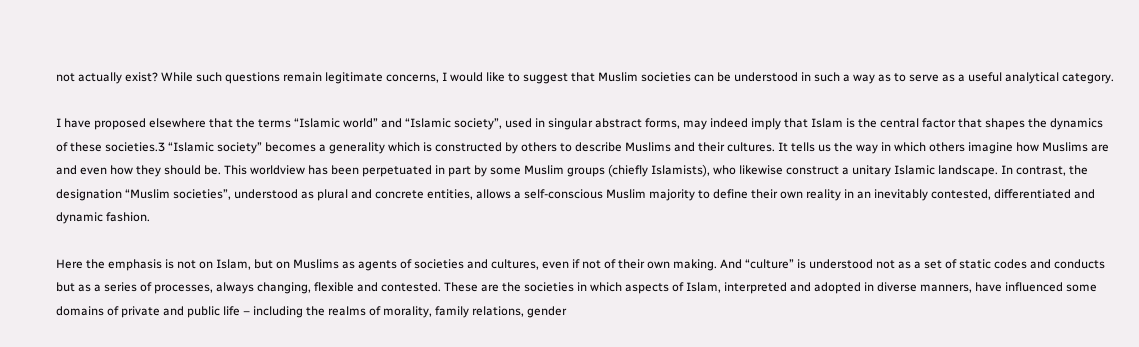not actually exist? While such questions remain legitimate concerns, I would like to suggest that Muslim societies can be understood in such a way as to serve as a useful analytical category.

I have proposed elsewhere that the terms “Islamic world” and “Islamic society”, used in singular abstract forms, may indeed imply that Islam is the central factor that shapes the dynamics of these societies.3 “Islamic society” becomes a generality which is constructed by others to describe Muslims and their cultures. It tells us the way in which others imagine how Muslims are and even how they should be. This worldview has been perpetuated in part by some Muslim groups (chiefly Islamists), who likewise construct a unitary Islamic landscape. In contrast, the designation “Muslim societies”, understood as plural and concrete entities, allows a self-conscious Muslim majority to define their own reality in an inevitably contested, differentiated and dynamic fashion.

Here the emphasis is not on Islam, but on Muslims as agents of societies and cultures, even if not of their own making. And “culture” is understood not as a set of static codes and conducts but as a series of processes, always changing, flexible and contested. These are the societies in which aspects of Islam, interpreted and adopted in diverse manners, have influenced some domains of private and public life – including the realms of morality, family relations, gender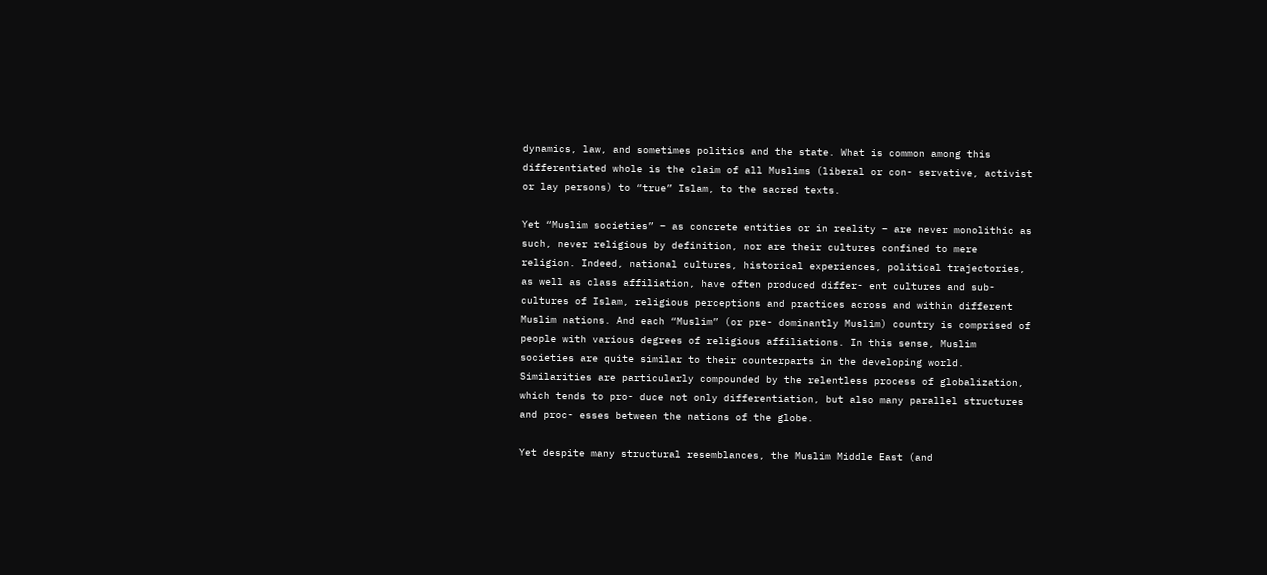dynamics, law, and sometimes politics and the state. What is common among this differentiated whole is the claim of all Muslims (liberal or con- servative, activist or lay persons) to “true” Islam, to the sacred texts.

Yet “Muslim societies” – as concrete entities or in reality – are never monolithic as such, never religious by definition, nor are their cultures confined to mere religion. Indeed, national cultures, historical experiences, political trajectories, as well as class affiliation, have often produced differ- ent cultures and sub-cultures of Islam, religious perceptions and practices across and within different Muslim nations. And each “Muslim” (or pre- dominantly Muslim) country is comprised of people with various degrees of religious affiliations. In this sense, Muslim societies are quite similar to their counterparts in the developing world. Similarities are particularly compounded by the relentless process of globalization, which tends to pro- duce not only differentiation, but also many parallel structures and proc- esses between the nations of the globe.

Yet despite many structural resemblances, the Muslim Middle East (and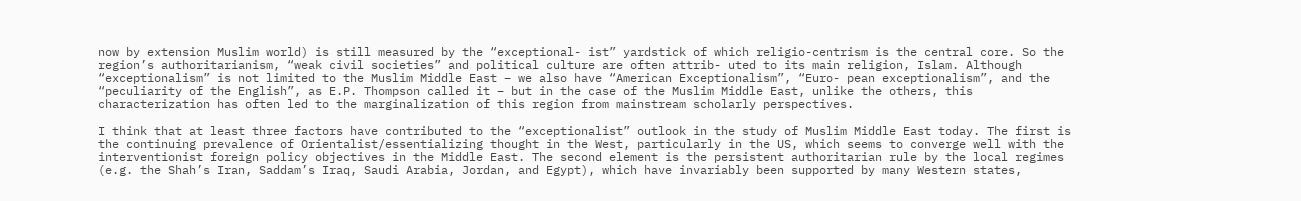now by extension Muslim world) is still measured by the “exceptional- ist” yardstick of which religio-centrism is the central core. So the region’s authoritarianism, “weak civil societies” and political culture are often attrib- uted to its main religion, Islam. Although “exceptionalism” is not limited to the Muslim Middle East – we also have “American Exceptionalism”, “Euro- pean exceptionalism”, and the “peculiarity of the English”, as E.P. Thompson called it – but in the case of the Muslim Middle East, unlike the others, this characterization has often led to the marginalization of this region from mainstream scholarly perspectives.

I think that at least three factors have contributed to the “exceptionalist” outlook in the study of Muslim Middle East today. The first is the continuing prevalence of Orientalist/essentializing thought in the West, particularly in the US, which seems to converge well with the interventionist foreign policy objectives in the Middle East. The second element is the persistent authoritarian rule by the local regimes (e.g. the Shah’s Iran, Saddam’s Iraq, Saudi Arabia, Jordan, and Egypt), which have invariably been supported by many Western states,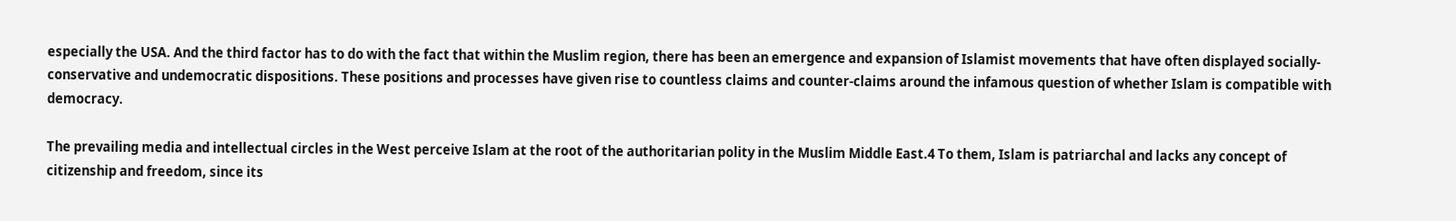especially the USA. And the third factor has to do with the fact that within the Muslim region, there has been an emergence and expansion of Islamist movements that have often displayed socially- conservative and undemocratic dispositions. These positions and processes have given rise to countless claims and counter-claims around the infamous question of whether Islam is compatible with democracy.

The prevailing media and intellectual circles in the West perceive Islam at the root of the authoritarian polity in the Muslim Middle East.4 To them, Islam is patriarchal and lacks any concept of citizenship and freedom, since its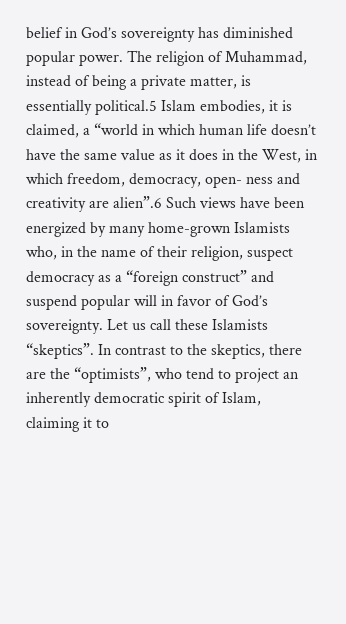belief in God’s sovereignty has diminished popular power. The religion of Muhammad, instead of being a private matter, is essentially political.5 Islam embodies, it is claimed, a “world in which human life doesn’t have the same value as it does in the West, in which freedom, democracy, open- ness and creativity are alien”.6 Such views have been energized by many home-grown Islamists who, in the name of their religion, suspect democracy as a “foreign construct” and suspend popular will in favor of God’s sovereignty. Let us call these Islamists “skeptics”. In contrast to the skeptics, there are the “optimists”, who tend to project an inherently democratic spirit of Islam, claiming it to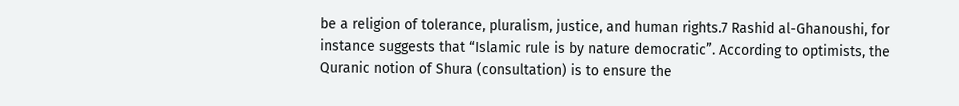be a religion of tolerance, pluralism, justice, and human rights.7 Rashid al-Ghanoushi, for instance suggests that “Islamic rule is by nature democratic”. According to optimists, the Quranic notion of Shura (consultation) is to ensure the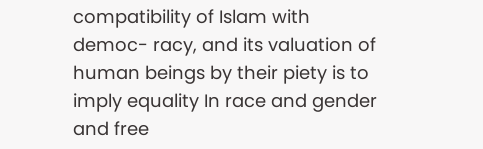compatibility of Islam with democ- racy, and its valuation of human beings by their piety is to imply equality In race and gender and free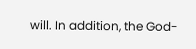will. In addition, the God-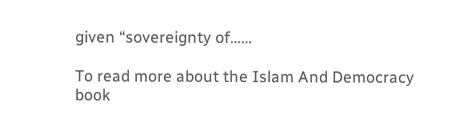given “sovereignty of……

To read more about the Islam And Democracy book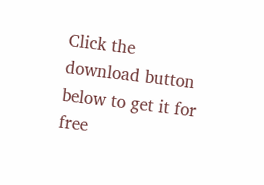Click the download button below to get it for free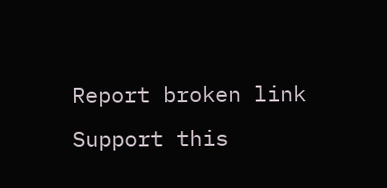Report broken link
Support this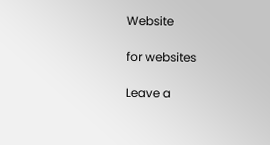Website

for websites

Leave a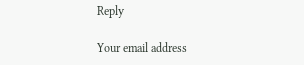Reply

Your email address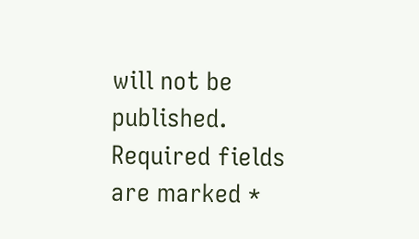will not be published. Required fields are marked *